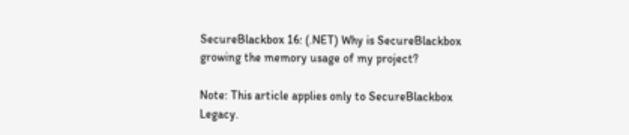SecureBlackbox 16: (.NET) Why is SecureBlackbox growing the memory usage of my project?

Note: This article applies only to SecureBlackbox Legacy.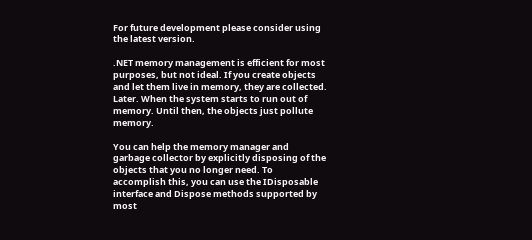For future development please consider using the latest version.

.NET memory management is efficient for most purposes, but not ideal. If you create objects and let them live in memory, they are collected. Later. When the system starts to run out of memory. Until then, the objects just pollute memory.

You can help the memory manager and garbage collector by explicitly disposing of the objects that you no longer need. To accomplish this, you can use the IDisposable interface and Dispose methods supported by most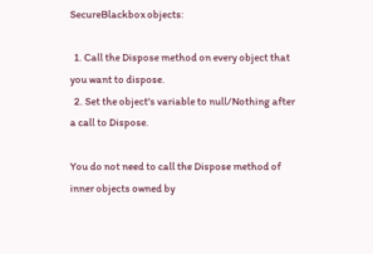SecureBlackbox objects:

  1. Call the Dispose method on every object that you want to dispose.
  2. Set the object's variable to null/Nothing after a call to Dispose.

You do not need to call the Dispose method of inner objects owned by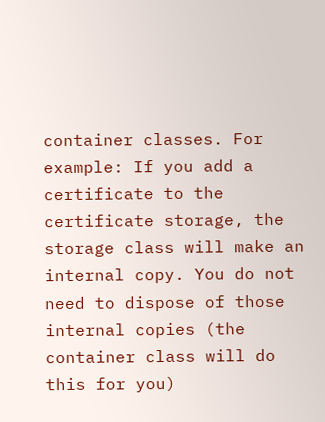container classes. For example: If you add a certificate to the certificate storage, the storage class will make an internal copy. You do not need to dispose of those internal copies (the container class will do this for you)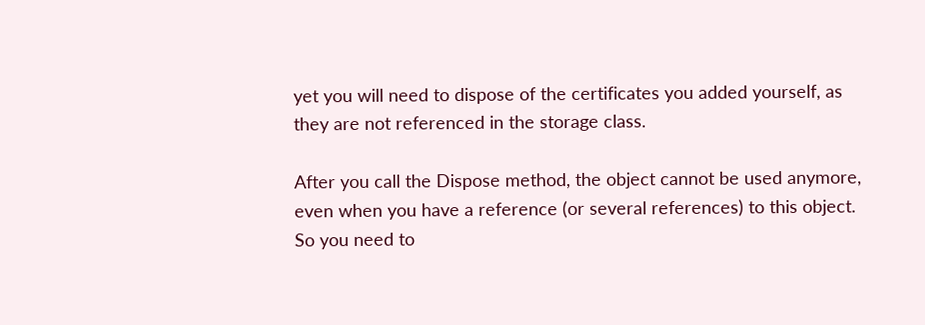yet you will need to dispose of the certificates you added yourself, as they are not referenced in the storage class.

After you call the Dispose method, the object cannot be used anymore, even when you have a reference (or several references) to this object. So you need to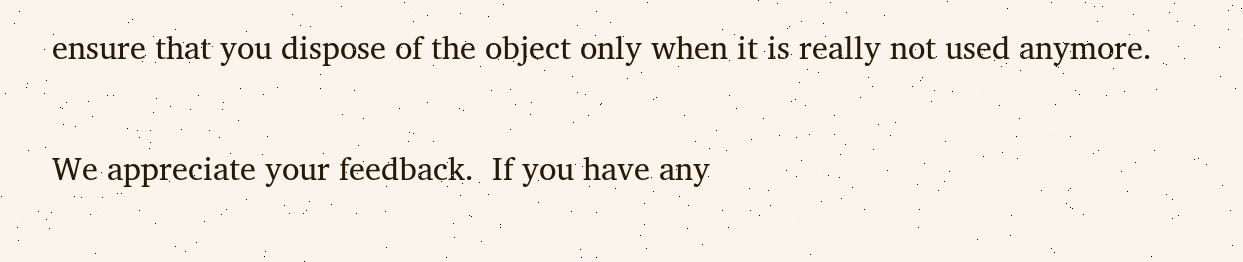ensure that you dispose of the object only when it is really not used anymore.

We appreciate your feedback.  If you have any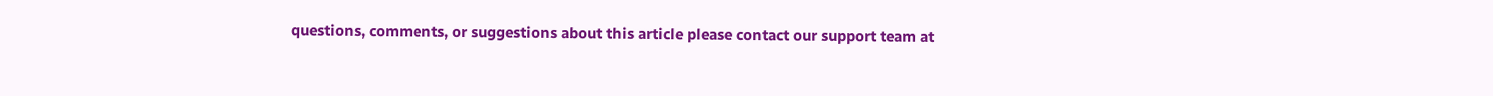questions, comments, or suggestions about this article please contact our support team at